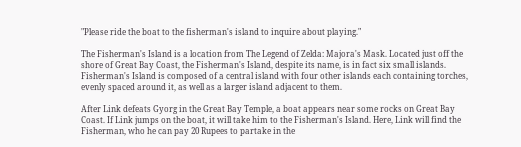"Please ride the boat to the fisherman's island to inquire about playing."

The Fisherman's Island is a location from The Legend of Zelda: Majora's Mask. Located just off the shore of Great Bay Coast, the Fisherman's Island, despite its name, is in fact six small islands. Fisherman's Island is composed of a central island with four other islands each containing torches, evenly spaced around it, as well as a larger island adjacent to them.

After Link defeats Gyorg in the Great Bay Temple, a boat appears near some rocks on Great Bay Coast. If Link jumps on the boat, it will take him to the Fisherman's Island. Here, Link will find the Fisherman, who he can pay 20 Rupees to partake in the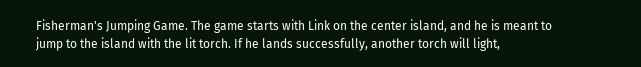Fisherman's Jumping Game. The game starts with Link on the center island, and he is meant to jump to the island with the lit torch. If he lands successfully, another torch will light,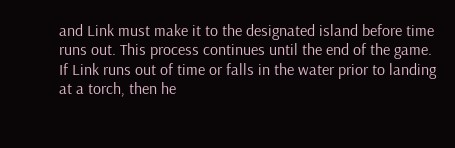and Link must make it to the designated island before time runs out. This process continues until the end of the game. If Link runs out of time or falls in the water prior to landing at a torch, then he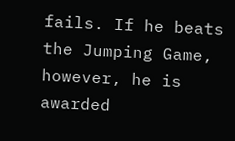fails. If he beats the Jumping Game, however, he is awarded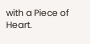with a Piece of Heart.